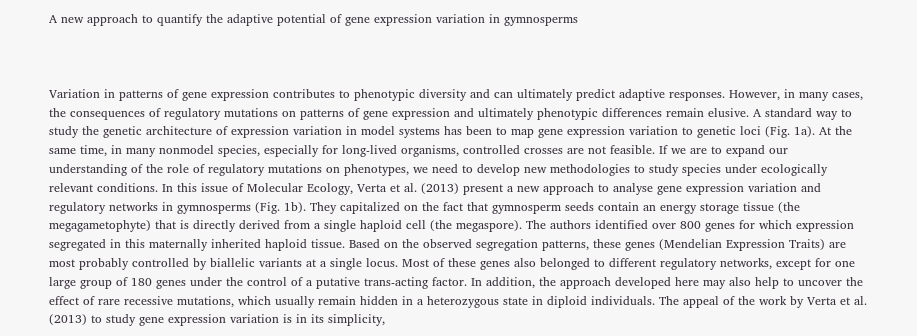A new approach to quantify the adaptive potential of gene expression variation in gymnosperms



Variation in patterns of gene expression contributes to phenotypic diversity and can ultimately predict adaptive responses. However, in many cases, the consequences of regulatory mutations on patterns of gene expression and ultimately phenotypic differences remain elusive. A standard way to study the genetic architecture of expression variation in model systems has been to map gene expression variation to genetic loci (Fig. 1a). At the same time, in many nonmodel species, especially for long-lived organisms, controlled crosses are not feasible. If we are to expand our understanding of the role of regulatory mutations on phenotypes, we need to develop new methodologies to study species under ecologically relevant conditions. In this issue of Molecular Ecology, Verta et al. (2013) present a new approach to analyse gene expression variation and regulatory networks in gymnosperms (Fig. 1b). They capitalized on the fact that gymnosperm seeds contain an energy storage tissue (the megagametophyte) that is directly derived from a single haploid cell (the megaspore). The authors identified over 800 genes for which expression segregated in this maternally inherited haploid tissue. Based on the observed segregation patterns, these genes (Mendelian Expression Traits) are most probably controlled by biallelic variants at a single locus. Most of these genes also belonged to different regulatory networks, except for one large group of 180 genes under the control of a putative trans-acting factor. In addition, the approach developed here may also help to uncover the effect of rare recessive mutations, which usually remain hidden in a heterozygous state in diploid individuals. The appeal of the work by Verta et al. (2013) to study gene expression variation is in its simplicity,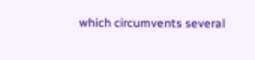which circumvents several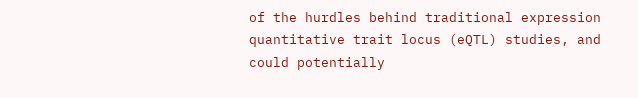of the hurdles behind traditional expression quantitative trait locus (eQTL) studies, and could potentially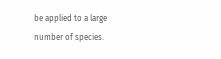be applied to a large number of species.